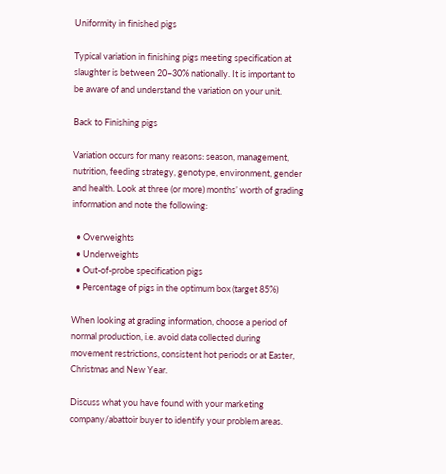Uniformity in finished pigs

Typical variation in finishing pigs meeting specification at slaughter is between 20–30% nationally. It is important to be aware of and understand the variation on your unit.

Back to Finishing pigs

Variation occurs for many reasons: season, management, nutrition, feeding strategy, genotype, environment, gender and health. Look at three (or more) months’ worth of grading information and note the following:

  • Overweights
  • Underweights
  • Out-of-probe specification pigs
  • Percentage of pigs in the optimum box (target 85%)

When looking at grading information, choose a period of normal production, i.e. avoid data collected during movement restrictions, consistent hot periods or at Easter, Christmas and New Year.

Discuss what you have found with your marketing company/abattoir buyer to identify your problem areas.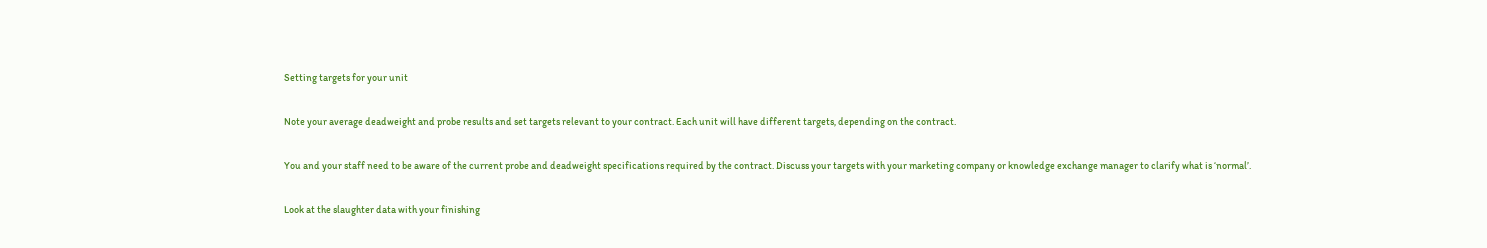Setting targets for your unit

Note your average deadweight and probe results and set targets relevant to your contract. Each unit will have different targets, depending on the contract.

You and your staff need to be aware of the current probe and deadweight specifications required by the contract. Discuss your targets with your marketing company or knowledge exchange manager to clarify what is ‘normal’.

Look at the slaughter data with your finishing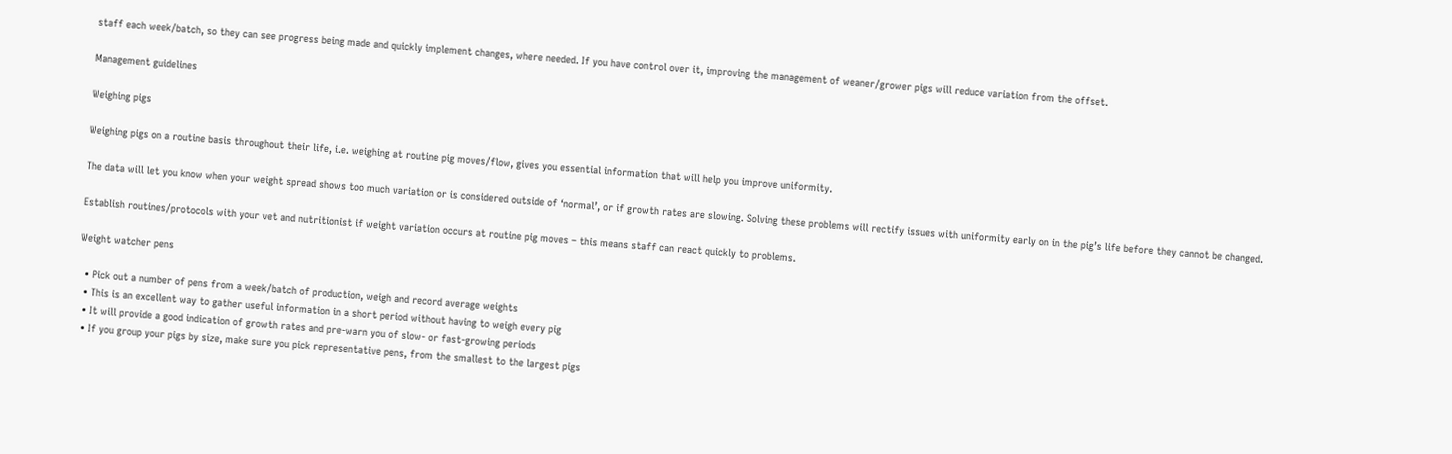staff each week/batch, so they can see progress being made and quickly implement changes, where needed. If you have control over it, improving the management of weaner/grower pigs will reduce variation from the offset.

Management guidelines

Weighing pigs

Weighing pigs on a routine basis throughout their life, i.e. weighing at routine pig moves/flow, gives you essential information that will help you improve uniformity.

The data will let you know when your weight spread shows too much variation or is considered outside of ‘normal’, or if growth rates are slowing. Solving these problems will rectify issues with uniformity early on in the pig’s life before they cannot be changed.

Establish routines/protocols with your vet and nutritionist if weight variation occurs at routine pig moves – this means staff can react quickly to problems.

Weight watcher pens

  • Pick out a number of pens from a week/batch of production, weigh and record average weights
  • This is an excellent way to gather useful information in a short period without having to weigh every pig
  • It will provide a good indication of growth rates and pre-warn you of slow- or fast-growing periods
  • If you group your pigs by size, make sure you pick representative pens, from the smallest to the largest pigs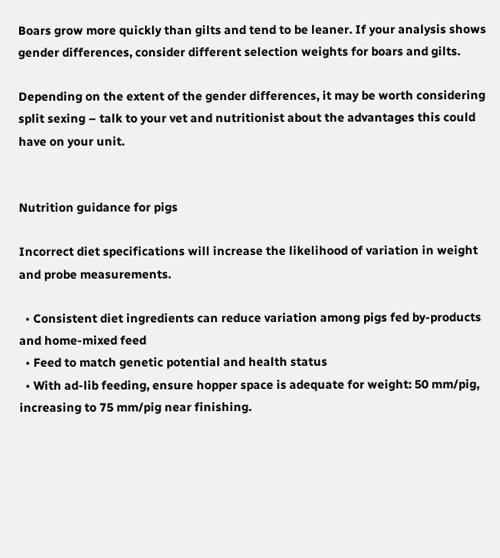Boars grow more quickly than gilts and tend to be leaner. If your analysis shows gender differences, consider different selection weights for boars and gilts.

Depending on the extent of the gender differences, it may be worth considering split sexing – talk to your vet and nutritionist about the advantages this could have on your unit.


Nutrition guidance for pigs

Incorrect diet specifications will increase the likelihood of variation in weight and probe measurements.

  • Consistent diet ingredients can reduce variation among pigs fed by-products and home-mixed feed
  • Feed to match genetic potential and health status
  • With ad-lib feeding, ensure hopper space is adequate for weight: 50 mm/pig, increasing to 75 mm/pig near finishing.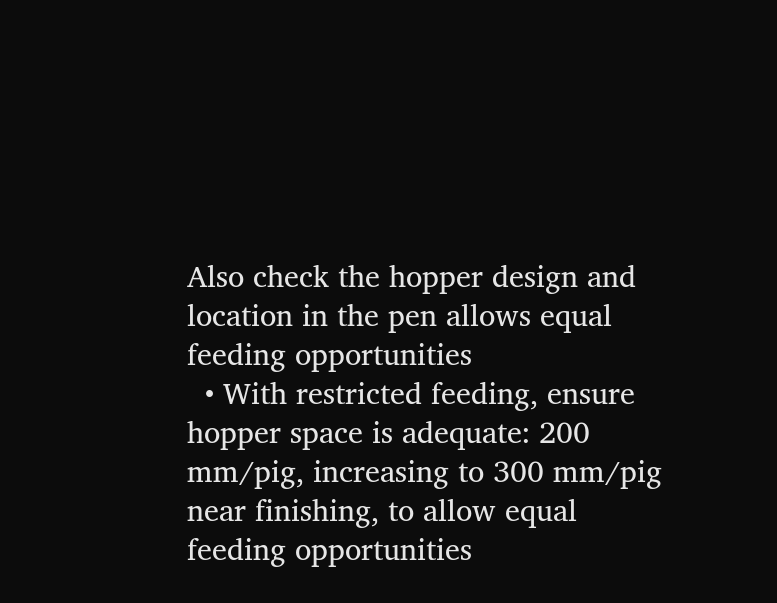Also check the hopper design and location in the pen allows equal feeding opportunities
  • With restricted feeding, ensure hopper space is adequate: 200 mm/pig, increasing to 300 mm/pig near finishing, to allow equal feeding opportunities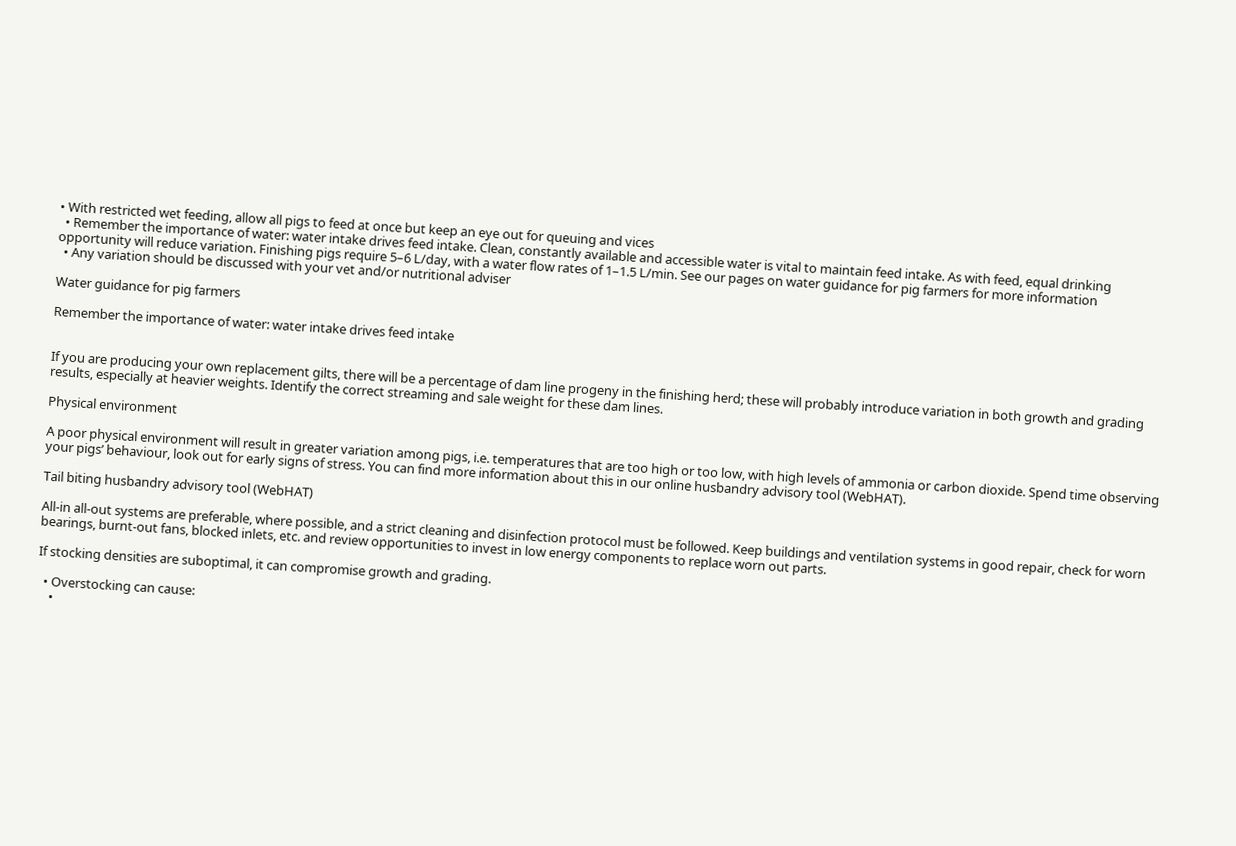• With restricted wet feeding, allow all pigs to feed at once but keep an eye out for queuing and vices
  • Remember the importance of water: water intake drives feed intake. Clean, constantly available and accessible water is vital to maintain feed intake. As with feed, equal drinking opportunity will reduce variation. Finishing pigs require 5–6 L/day, with a water flow rates of 1–1.5 L/min. See our pages on water guidance for pig farmers for more information
  • Any variation should be discussed with your vet and/or nutritional adviser

Water guidance for pig farmers

Remember the importance of water: water intake drives feed intake


If you are producing your own replacement gilts, there will be a percentage of dam line progeny in the finishing herd; these will probably introduce variation in both growth and grading results, especially at heavier weights. Identify the correct streaming and sale weight for these dam lines.

Physical environment

A poor physical environment will result in greater variation among pigs, i.e. temperatures that are too high or too low, with high levels of ammonia or carbon dioxide. Spend time observing your pigs’ behaviour, look out for early signs of stress. You can find more information about this in our online husbandry advisory tool (WebHAT).

Tail biting husbandry advisory tool (WebHAT)

All-in all-out systems are preferable, where possible, and a strict cleaning and disinfection protocol must be followed. Keep buildings and ventilation systems in good repair, check for worn bearings, burnt-out fans, blocked inlets, etc. and review opportunities to invest in low energy components to replace worn out parts.

If stocking densities are suboptimal, it can compromise growth and grading.

  • Overstocking can cause:
    •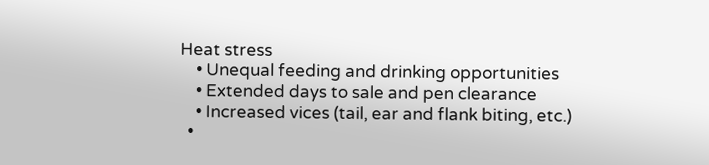Heat stress
    • Unequal feeding and drinking opportunities
    • Extended days to sale and pen clearance
    • Increased vices (tail, ear and flank biting, etc.)
  •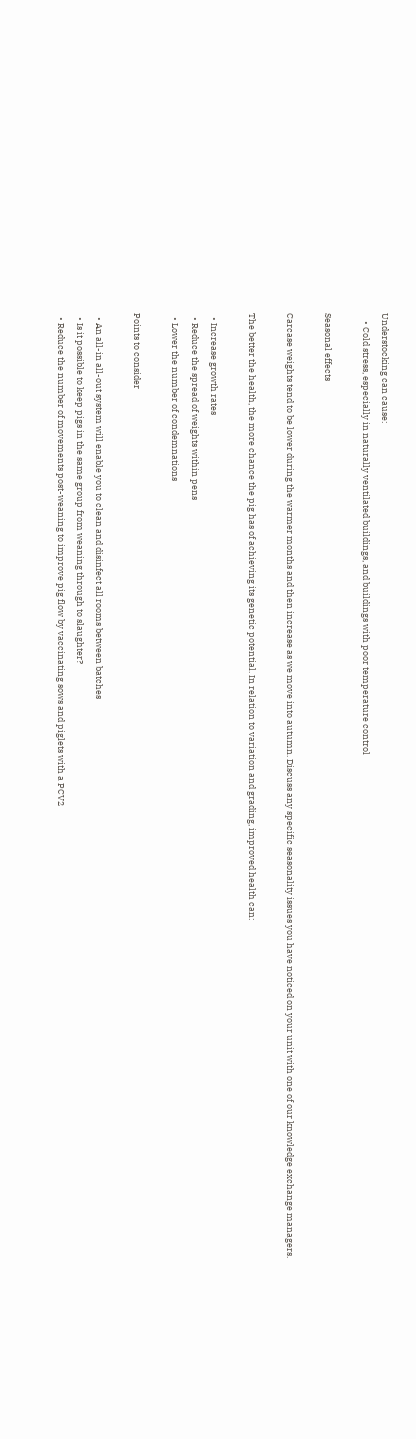Understocking can cause:
    • Cold stress, especially in naturally ventilated buildings, and buildings with poor temperature control

Seasonal effects

Carcase weights tend to be lower during the warmer months and then increase as we move into autumn. Discuss any specific seasonality issues you have noticed on your unit with one of our knowledge exchange managers.

The better the health, the more chance the pig has of achieving its genetic potential. In relation to variation and grading, improved health can:

  • Increase growth rates
  • Reduce the spread of weights within pens
  • Lower the number of condemnations

Points to consider

  • An all-in all-out system will enable you to clean and disinfect all rooms between batches
  • Is it possible to keep pigs in the same group from weaning through to slaughter?
  • Reduce the number of movements post-weaning to improve pig flow by vaccinating sows and piglets with a PCV2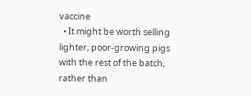vaccine
  • It might be worth selling lighter, poor-growing pigs with the rest of the batch, rather than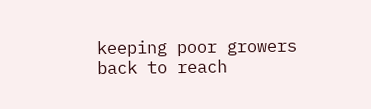keeping poor growers back to reach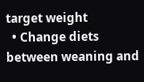target weight
  • Change diets between weaning and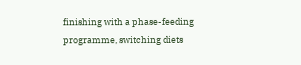finishing with a phase-feeding programme, switching diets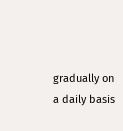gradually on a daily basis